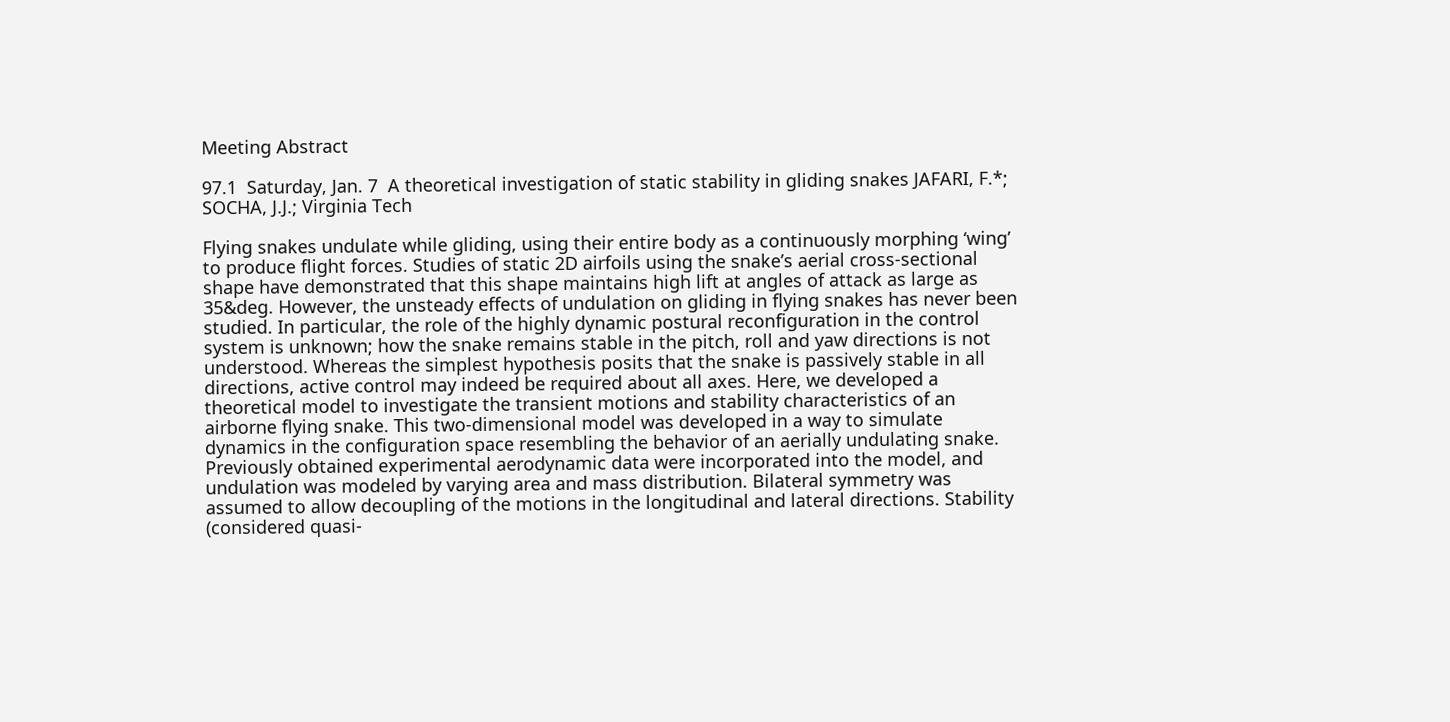Meeting Abstract

97.1  Saturday, Jan. 7  A theoretical investigation of static stability in gliding snakes JAFARI, F.*; SOCHA, J.J.; Virginia Tech

Flying snakes undulate while gliding, using their entire body as a continuously morphing ‘wing’ to produce flight forces. Studies of static 2D airfoils using the snake’s aerial cross-sectional shape have demonstrated that this shape maintains high lift at angles of attack as large as 35&deg. However, the unsteady effects of undulation on gliding in flying snakes has never been studied. In particular, the role of the highly dynamic postural reconfiguration in the control system is unknown; how the snake remains stable in the pitch, roll and yaw directions is not understood. Whereas the simplest hypothesis posits that the snake is passively stable in all directions, active control may indeed be required about all axes. Here, we developed a theoretical model to investigate the transient motions and stability characteristics of an airborne flying snake. This two-dimensional model was developed in a way to simulate dynamics in the configuration space resembling the behavior of an aerially undulating snake. Previously obtained experimental aerodynamic data were incorporated into the model, and undulation was modeled by varying area and mass distribution. Bilateral symmetry was assumed to allow decoupling of the motions in the longitudinal and lateral directions. Stability (considered quasi-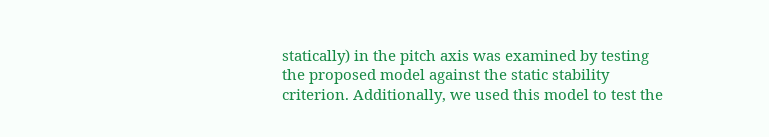statically) in the pitch axis was examined by testing the proposed model against the static stability criterion. Additionally, we used this model to test the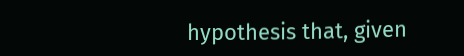hypothesis that, given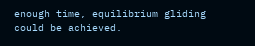enough time, equilibrium gliding could be achieved.